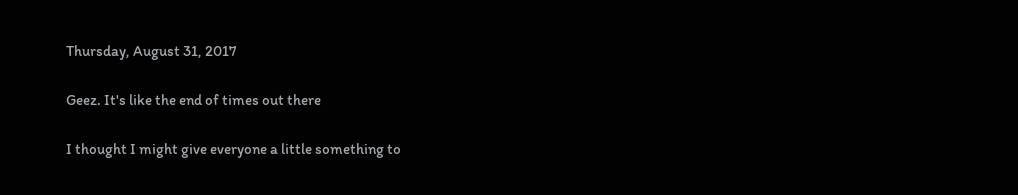Thursday, August 31, 2017

Geez. It's like the end of times out there

I thought I might give everyone a little something to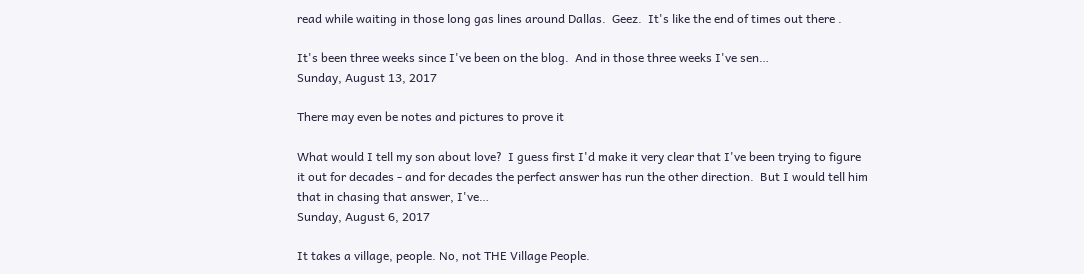read while waiting in those long gas lines around Dallas.  Geez.  It's like the end of times out there .

It's been three weeks since I've been on the blog.  And in those three weeks I've sen…
Sunday, August 13, 2017

There may even be notes and pictures to prove it

What would I tell my son about love?  I guess first I'd make it very clear that I've been trying to figure it out for decades - and for decades the perfect answer has run the other direction.  But I would tell him that in chasing that answer, I've…
Sunday, August 6, 2017

It takes a village, people. No, not THE Village People.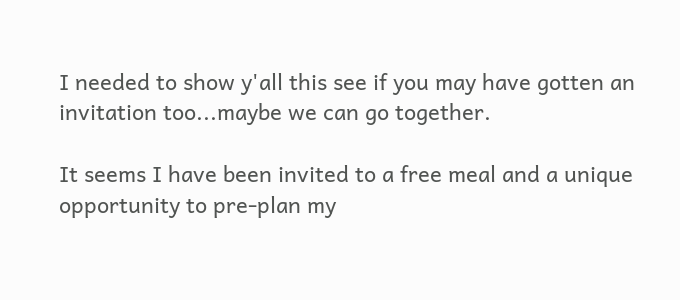I needed to show y'all this see if you may have gotten an invitation too...maybe we can go together.

It seems I have been invited to a free meal and a unique opportunity to pre-plan my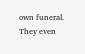own funeral.  They even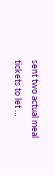sent two actual meal tickets to let …